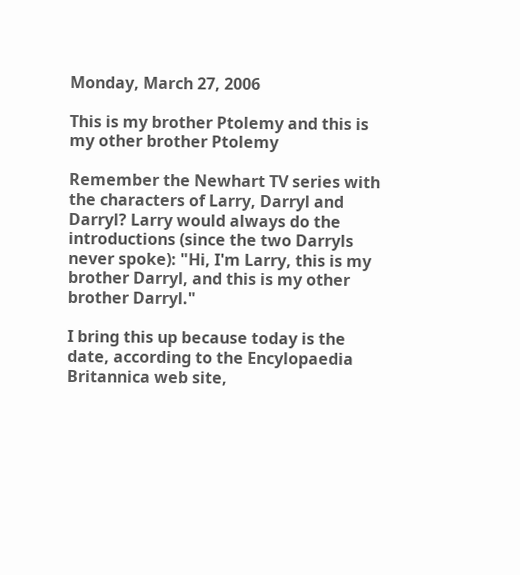Monday, March 27, 2006

This is my brother Ptolemy and this is my other brother Ptolemy

Remember the Newhart TV series with the characters of Larry, Darryl and Darryl? Larry would always do the introductions (since the two Darryls never spoke): "Hi, I'm Larry, this is my brother Darryl, and this is my other brother Darryl."

I bring this up because today is the date, according to the Encylopaedia Britannica web site,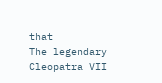that
The legendary Cleopatra VII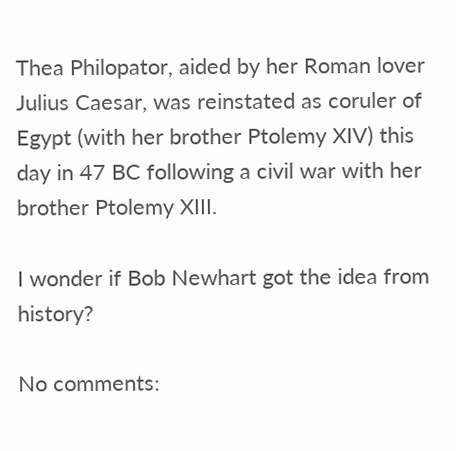Thea Philopator, aided by her Roman lover Julius Caesar, was reinstated as coruler of Egypt (with her brother Ptolemy XIV) this day in 47 BC following a civil war with her brother Ptolemy XIII.

I wonder if Bob Newhart got the idea from history?

No comments: